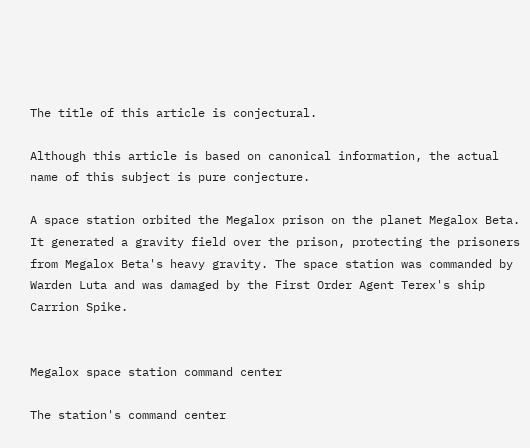The title of this article is conjectural.

Although this article is based on canonical information, the actual name of this subject is pure conjecture.

A space station orbited the Megalox prison on the planet Megalox Beta. It generated a gravity field over the prison, protecting the prisoners from Megalox Beta's heavy gravity. The space station was commanded by Warden Luta and was damaged by the First Order Agent Terex's ship Carrion Spike.


Megalox space station command center

The station's command center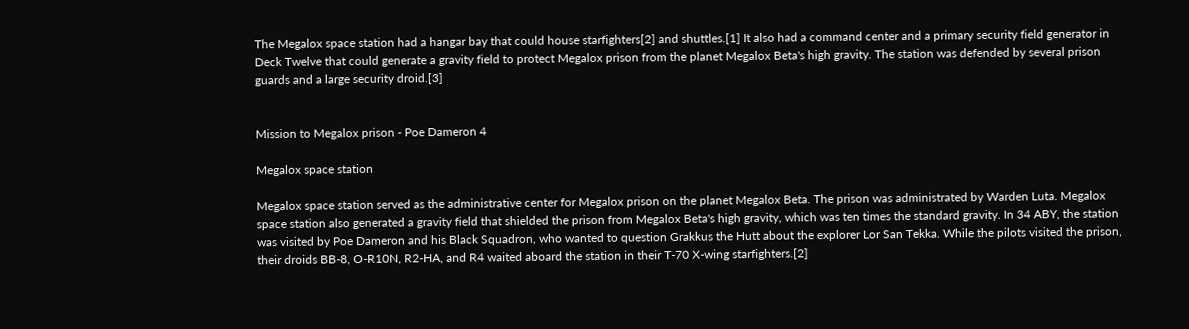The Megalox space station had a hangar bay that could house starfighters[2] and shuttles.[1] It also had a command center and a primary security field generator in Deck Twelve that could generate a gravity field to protect Megalox prison from the planet Megalox Beta's high gravity. The station was defended by several prison guards and a large security droid.[3]


Mission to Megalox prison - Poe Dameron 4

Megalox space station

Megalox space station served as the administrative center for Megalox prison on the planet Megalox Beta. The prison was administrated by Warden Luta. Megalox space station also generated a gravity field that shielded the prison from Megalox Beta's high gravity, which was ten times the standard gravity. In 34 ABY, the station was visited by Poe Dameron and his Black Squadron, who wanted to question Grakkus the Hutt about the explorer Lor San Tekka. While the pilots visited the prison, their droids BB-8, O-R10N, R2-HA, and R4 waited aboard the station in their T-70 X-wing starfighters.[2]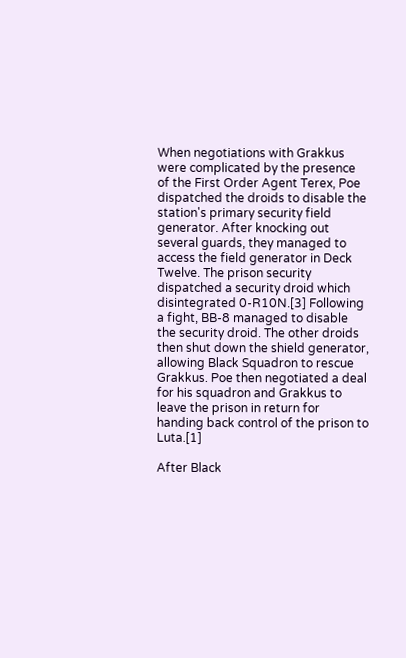When negotiations with Grakkus were complicated by the presence of the First Order Agent Terex, Poe dispatched the droids to disable the station's primary security field generator. After knocking out several guards, they managed to access the field generator in Deck Twelve. The prison security dispatched a security droid which disintegrated 0-R10N.[3] Following a fight, BB-8 managed to disable the security droid. The other droids then shut down the shield generator, allowing Black Squadron to rescue Grakkus. Poe then negotiated a deal for his squadron and Grakkus to leave the prison in return for handing back control of the prison to Luta.[1]

After Black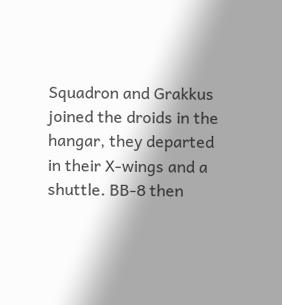Squadron and Grakkus joined the droids in the hangar, they departed in their X-wings and a shuttle. BB-8 then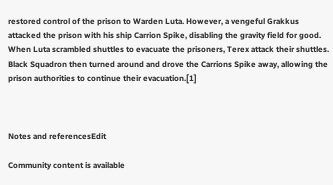restored control of the prison to Warden Luta. However, a vengeful Grakkus attacked the prison with his ship Carrion Spike, disabling the gravity field for good. When Luta scrambled shuttles to evacuate the prisoners, Terex attack their shuttles. Black Squadron then turned around and drove the Carrions Spike away, allowing the prison authorities to continue their evacuation.[1]



Notes and referencesEdit

Community content is available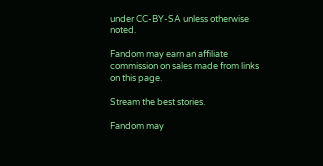under CC-BY-SA unless otherwise noted.

Fandom may earn an affiliate commission on sales made from links on this page.

Stream the best stories.

Fandom may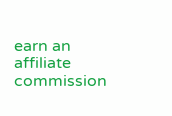earn an affiliate commission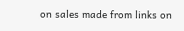on sales made from links on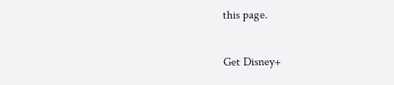this page.

Get Disney+